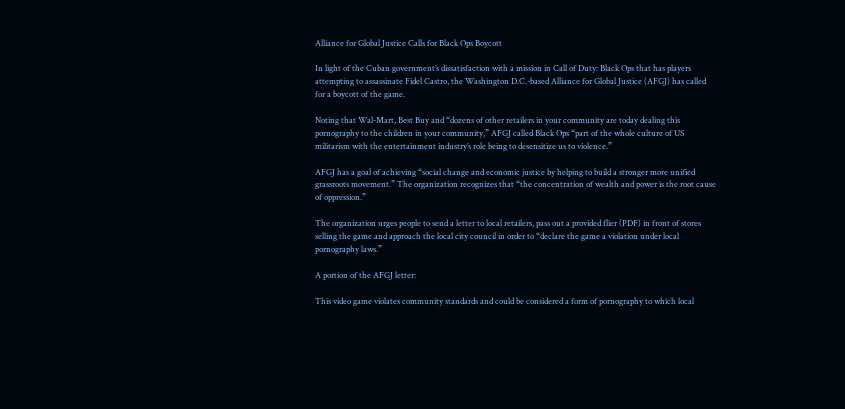Alliance for Global Justice Calls for Black Ops Boycott

In light of the Cuban government’s dissatisfaction with a mission in Call of Duty: Black Ops that has players attempting to assassinate Fidel Castro, the Washington D.C.-based Alliance for Global Justice (AFGJ) has called for a boycott of the game.

Noting that Wal-Mart, Best Buy and “dozens of other retailers in your community are today dealing this pornography to the children in your community,” AFGJ called Black Ops “part of the whole culture of US militarism with the entertainment industry’s role being to desensitize us to violence.”

AFGJ has a goal of achieving “social change and economic justice by helping to build a stronger more unified grassroots movement.” The organization recognizes that “the concentration of wealth and power is the root cause of oppression.”

The organization urges people to send a letter to local retailers, pass out a provided flier (PDF) in front of stores selling the game and approach the local city council in order to “declare the game a violation under local pornography laws.”

A portion of the AFGJ letter:

This video game violates community standards and could be considered a form of pornography to which local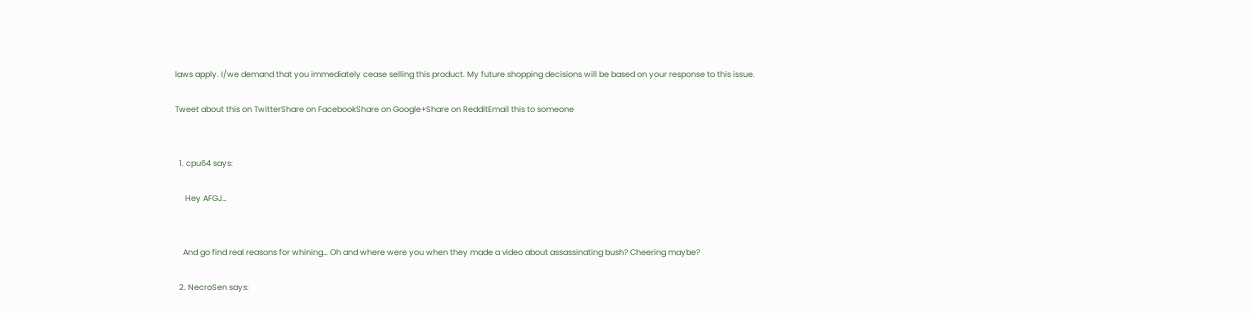laws apply. I/we demand that you immediately cease selling this product. My future shopping decisions will be based on your response to this issue.

Tweet about this on TwitterShare on FacebookShare on Google+Share on RedditEmail this to someone


  1. cpu64 says:

     Hey AFGJ…


    And go find real reasons for whining… Oh and where were you when they made a video about assassinating bush? Cheering maybe?

  2. NecroSen says: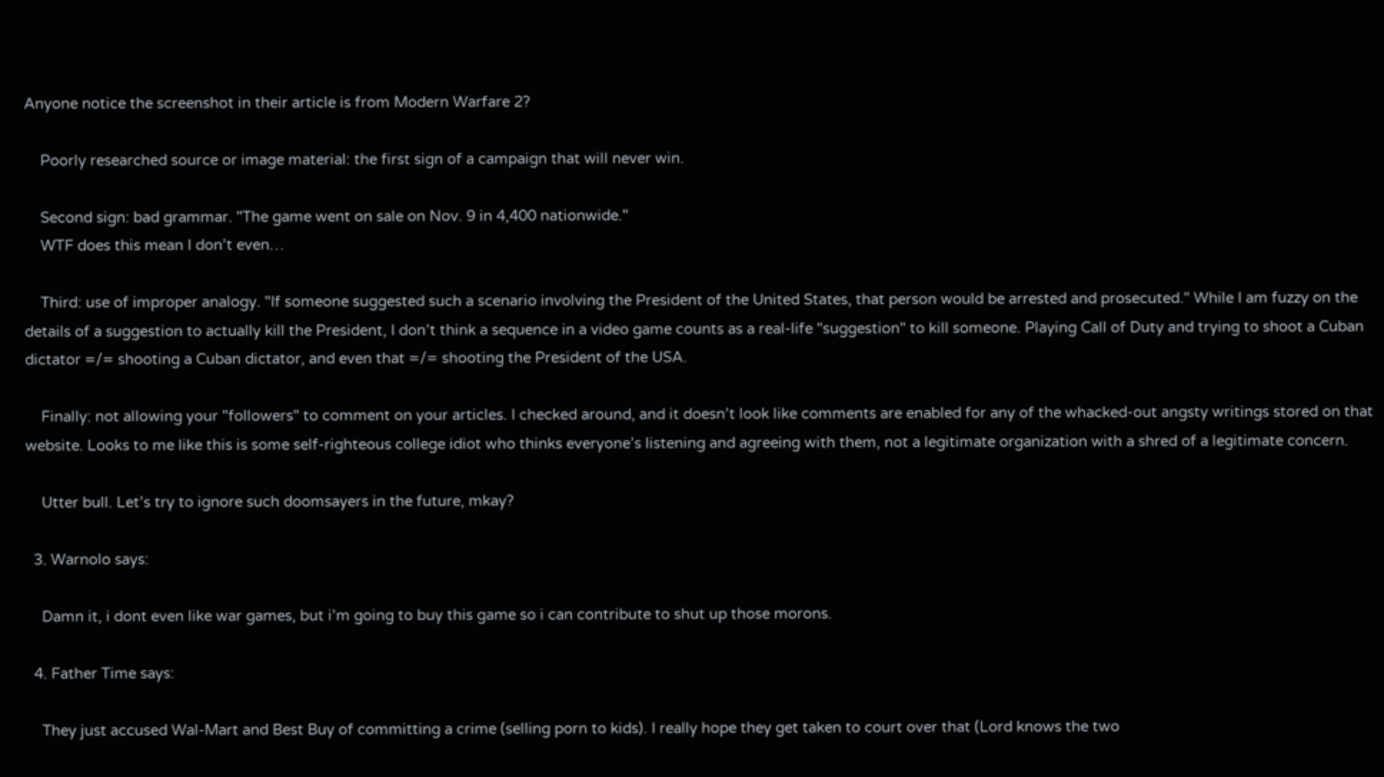Anyone notice the screenshot in their article is from Modern Warfare 2?

    Poorly researched source or image material: the first sign of a campaign that will never win.

    Second sign: bad grammar. "The game went on sale on Nov. 9 in 4,400 nationwide."
    WTF does this mean I don’t even…

    Third: use of improper analogy. "If someone suggested such a scenario involving the President of the United States, that person would be arrested and prosecuted." While I am fuzzy on the details of a suggestion to actually kill the President, I don’t think a sequence in a video game counts as a real-life "suggestion" to kill someone. Playing Call of Duty and trying to shoot a Cuban dictator =/= shooting a Cuban dictator, and even that =/= shooting the President of the USA.

    Finally: not allowing your "followers" to comment on your articles. I checked around, and it doesn’t look like comments are enabled for any of the whacked-out angsty writings stored on that website. Looks to me like this is some self-righteous college idiot who thinks everyone’s listening and agreeing with them, not a legitimate organization with a shred of a legitimate concern.

    Utter bull. Let’s try to ignore such doomsayers in the future, mkay?

  3. Warnolo says:

    Damn it, i dont even like war games, but i’m going to buy this game so i can contribute to shut up those morons.

  4. Father Time says:

    They just accused Wal-Mart and Best Buy of committing a crime (selling porn to kids). I really hope they get taken to court over that (Lord knows the two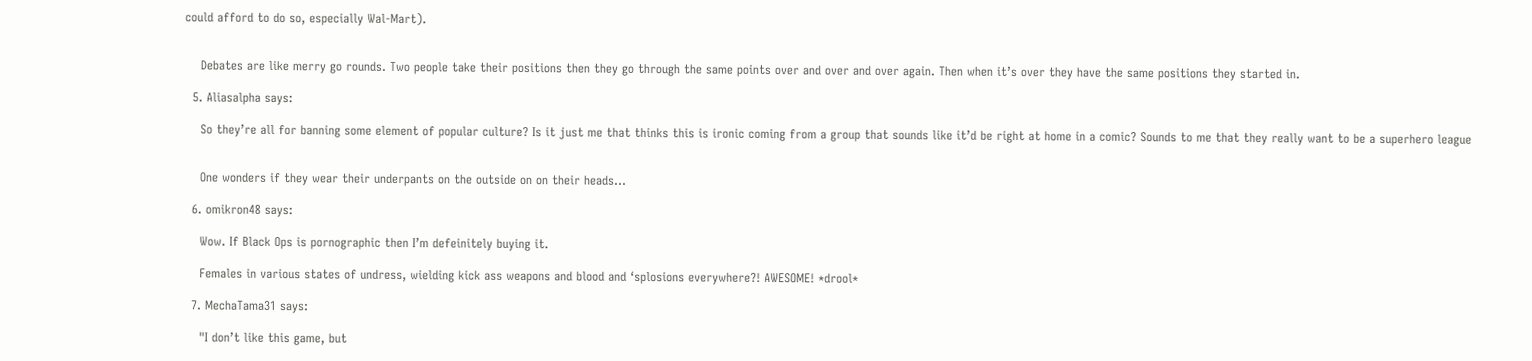could afford to do so, especially Wal-Mart).


    Debates are like merry go rounds. Two people take their positions then they go through the same points over and over and over again. Then when it’s over they have the same positions they started in.

  5. Aliasalpha says:

    So they’re all for banning some element of popular culture? Is it just me that thinks this is ironic coming from a group that sounds like it’d be right at home in a comic? Sounds to me that they really want to be a superhero league


    One wonders if they wear their underpants on the outside on on their heads…

  6. omikron48 says:

    Wow. If Black Ops is pornographic then I’m defeinitely buying it.

    Females in various states of undress, wielding kick ass weapons and blood and ‘splosions everywhere?! AWESOME! *drool*

  7. MechaTama31 says:

    "I don’t like this game, but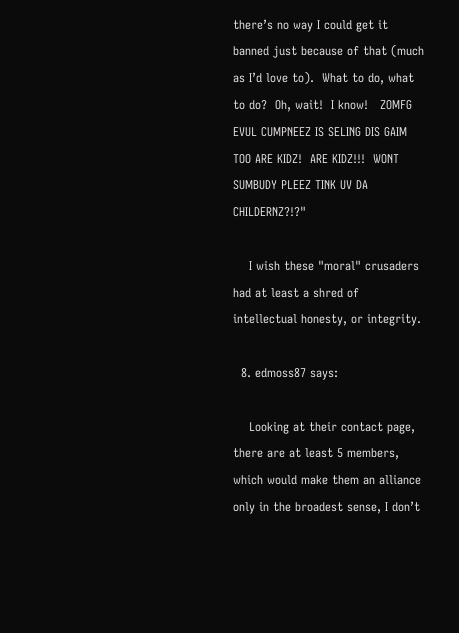there’s no way I could get it banned just because of that (much as I’d love to).  What to do, what to do?  Oh, wait!  I know!   ZOMFG EVUL CUMPNEEZ IS SELING DIS GAIM TOO ARE KIDZ!  ARE KIDZ!!!  WONT SUMBUDY PLEEZ TINK UV DA CHILDERNZ?!?"

    I wish these "moral" crusaders had at least a shred of intellectual honesty, or integrity.

  8. edmoss87 says:

    Looking at their contact page, there are at least 5 members, which would make them an alliance only in the broadest sense, I don’t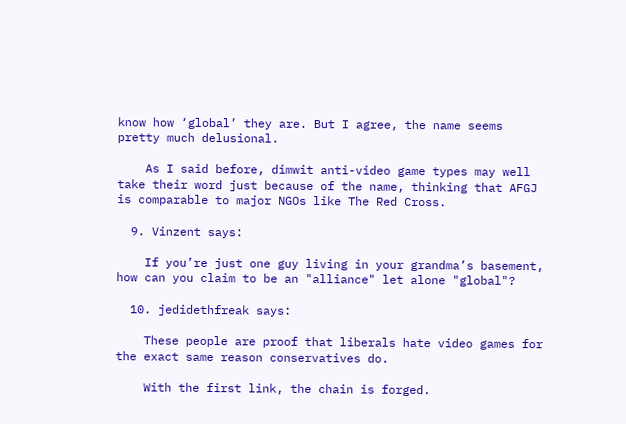know how ‘global’ they are. But I agree, the name seems pretty much delusional.

    As I said before, dimwit anti-video game types may well take their word just because of the name, thinking that AFGJ is comparable to major NGOs like The Red Cross.

  9. Vinzent says:

    If you’re just one guy living in your grandma’s basement, how can you claim to be an "alliance" let alone "global"?

  10. jedidethfreak says:

    These people are proof that liberals hate video games for the exact same reason conservatives do.

    With the first link, the chain is forged.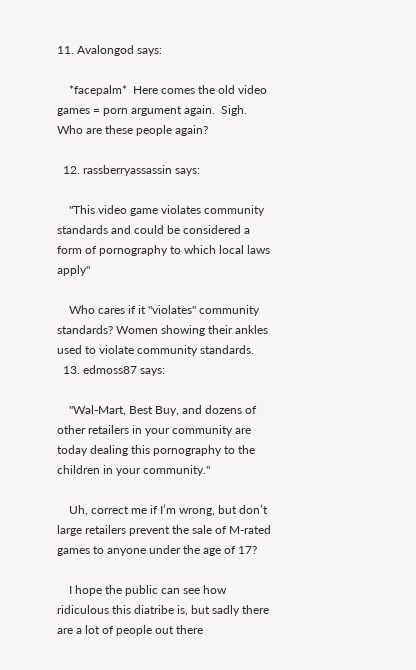11. Avalongod says:

    *facepalm*  Here comes the old video games = porn argument again.  Sigh.  Who are these people again?

  12. rassberryassassin says:

    "This video game violates community standards and could be considered a form of pornography to which local laws apply"

    Who cares if it "violates" community standards? Women showing their ankles used to violate community standards.
  13. edmoss87 says:

    "Wal-Mart, Best Buy, and dozens of other retailers in your community are today dealing this pornography to the children in your community."

    Uh, correct me if I’m wrong, but don’t large retailers prevent the sale of M-rated games to anyone under the age of 17?

    I hope the public can see how ridiculous this diatribe is, but sadly there are a lot of people out there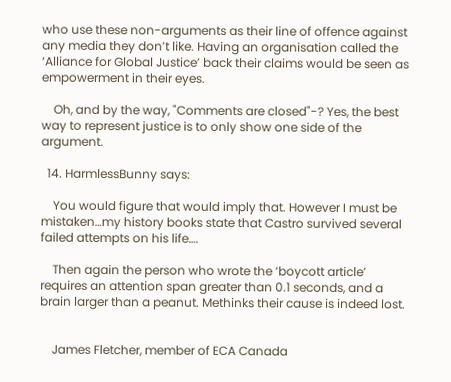who use these non-arguments as their line of offence against any media they don’t like. Having an organisation called the ‘Alliance for Global Justice’ back their claims would be seen as empowerment in their eyes.

    Oh, and by the way, "Comments are closed"-? Yes, the best way to represent justice is to only show one side of the argument.

  14. HarmlessBunny says:

    You would figure that would imply that. However I must be mistaken…my history books state that Castro survived several failed attempts on his life….

    Then again the person who wrote the ‘boycott article’ requires an attention span greater than 0.1 seconds, and a brain larger than a peanut. Methinks their cause is indeed lost.


    James Fletcher, member of ECA Canada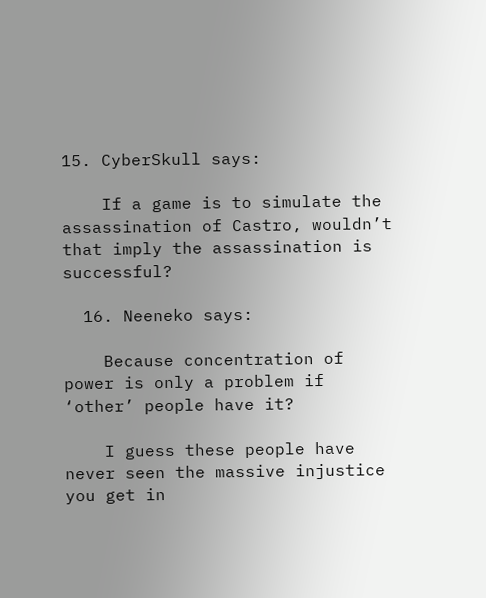15. CyberSkull says:

    If a game is to simulate the assassination of Castro, wouldn’t that imply the assassination is successful?

  16. Neeneko says:

    Because concentration of power is only a problem if ‘other’ people have it?

    I guess these people have never seen the massive injustice you get in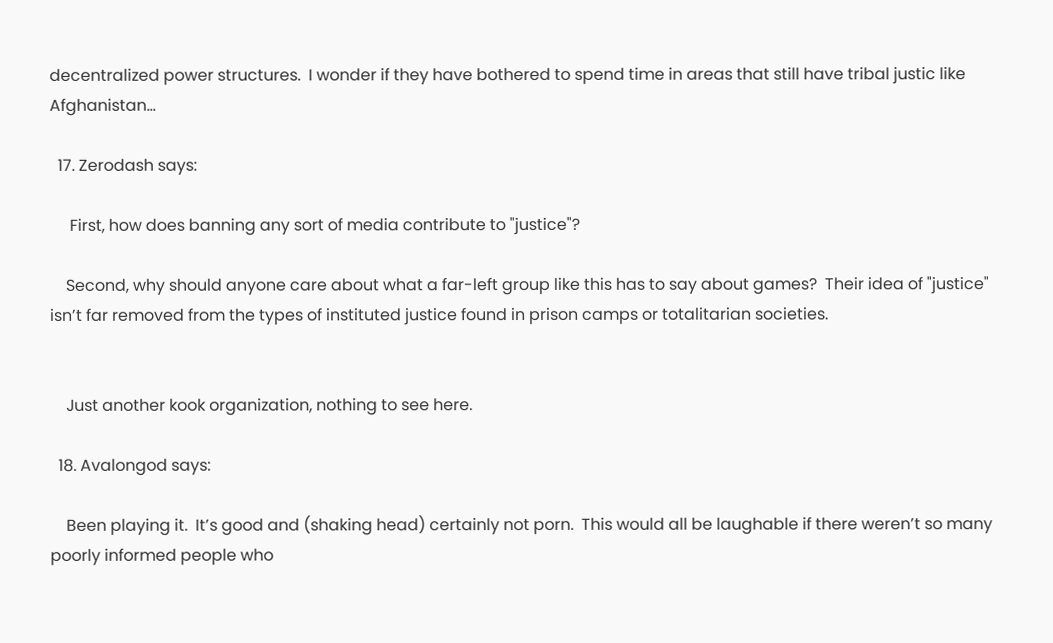decentralized power structures.  I wonder if they have bothered to spend time in areas that still have tribal justic like Afghanistan…

  17. Zerodash says:

     First, how does banning any sort of media contribute to "justice"?

    Second, why should anyone care about what a far-left group like this has to say about games?  Their idea of "justice" isn’t far removed from the types of instituted justice found in prison camps or totalitarian societies.


    Just another kook organization, nothing to see here.

  18. Avalongod says:

    Been playing it.  It’s good and (shaking head) certainly not porn.  This would all be laughable if there weren’t so many poorly informed people who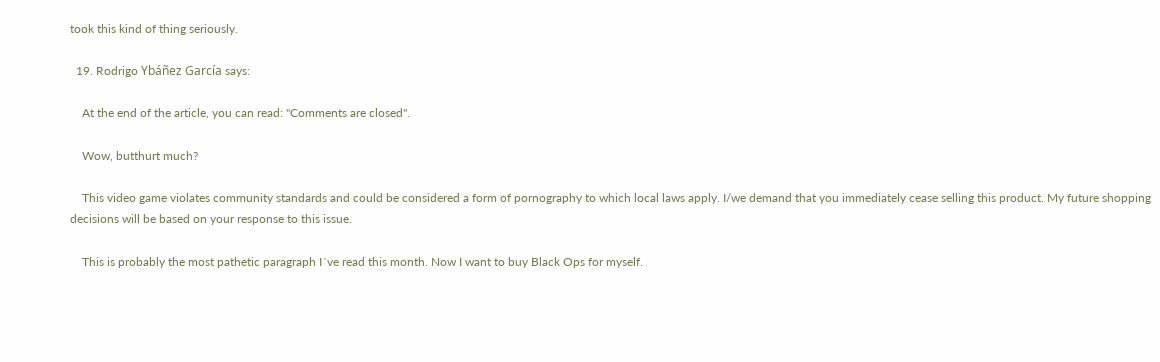took this kind of thing seriously.

  19. Rodrigo Ybáñez García says:

    At the end of the article, you can read: "Comments are closed".

    Wow, butthurt much?

    This video game violates community standards and could be considered a form of pornography to which local laws apply. I/we demand that you immediately cease selling this product. My future shopping decisions will be based on your response to this issue.

    This is probably the most pathetic paragraph I´ve read this month. Now I want to buy Black Ops for myself.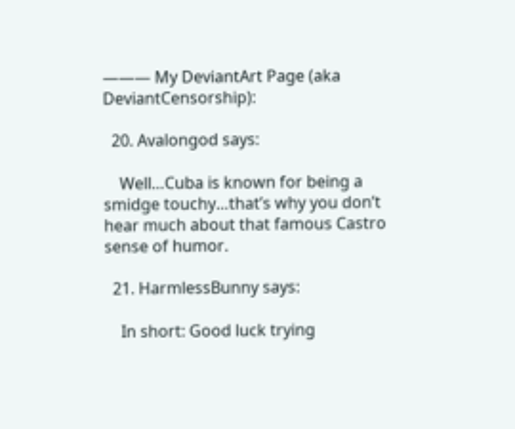——— My DeviantArt Page (aka DeviantCensorship):

  20. Avalongod says:

    Well…Cuba is known for being a smidge touchy…that’s why you don’t hear much about that famous Castro sense of humor.

  21. HarmlessBunny says:

    In short: Good luck trying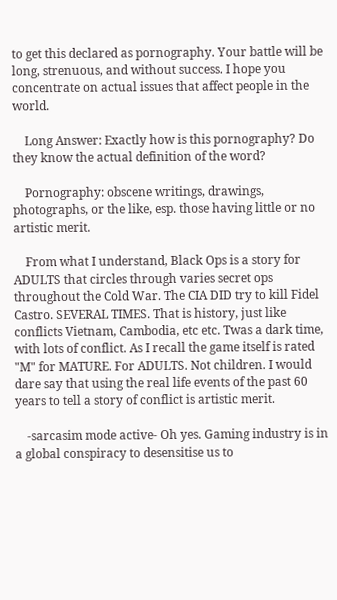to get this declared as pornography. Your battle will be long, strenuous, and without success. I hope you concentrate on actual issues that affect people in the world.

    Long Answer: Exactly how is this pornography? Do they know the actual definition of the word?

    Pornography: obscene writings, drawings, photographs, or the like, esp. those having little or no artistic merit.

    From what I understand, Black Ops is a story for ADULTS that circles through varies secret ops throughout the Cold War. The CIA DID try to kill Fidel Castro. SEVERAL TIMES. That is history, just like conflicts Vietnam, Cambodia, etc etc. Twas a dark time, with lots of conflict. As I recall the game itself is rated "M" for MATURE. For ADULTS. Not children. I would dare say that using the real life events of the past 60 years to tell a story of conflict is artistic merit.

    -sarcasim mode active- Oh yes. Gaming industry is in a global conspiracy to desensitise us to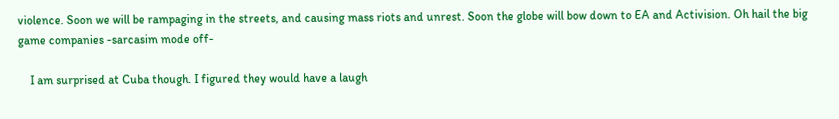violence. Soon we will be rampaging in the streets, and causing mass riots and unrest. Soon the globe will bow down to EA and Activision. Oh hail the big game companies -sarcasim mode off-

    I am surprised at Cuba though. I figured they would have a laugh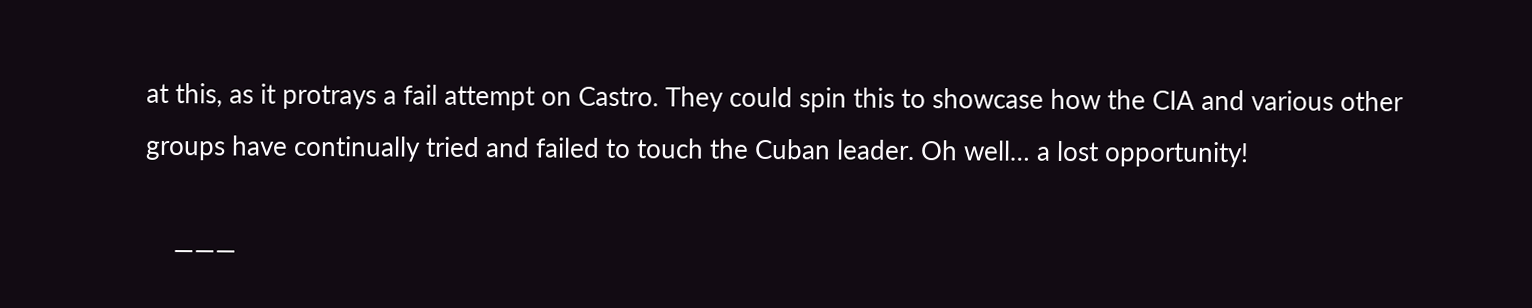at this, as it protrays a fail attempt on Castro. They could spin this to showcase how the CIA and various other groups have continually tried and failed to touch the Cuban leader. Oh well… a lost opportunity!

    ———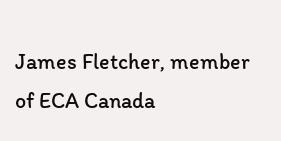James Fletcher, member of ECA Canada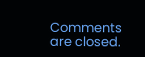Comments are closed.